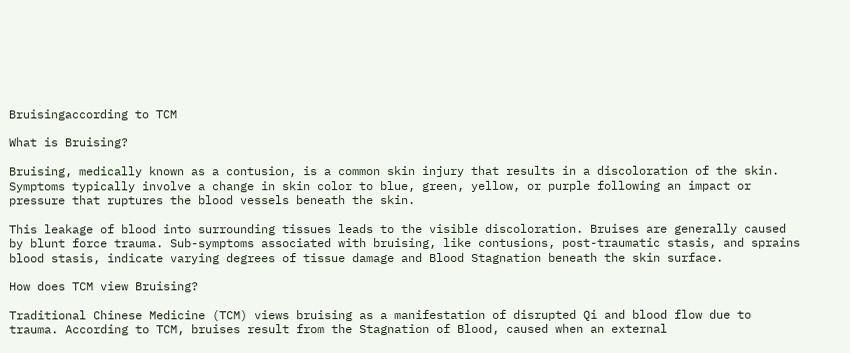Bruisingaccording to TCM

What is Bruising?

Bruising, medically known as a contusion, is a common skin injury that results in a discoloration of the skin. Symptoms typically involve a change in skin color to blue, green, yellow, or purple following an impact or pressure that ruptures the blood vessels beneath the skin.

This leakage of blood into surrounding tissues leads to the visible discoloration. Bruises are generally caused by blunt force trauma. Sub-symptoms associated with bruising, like contusions, post-traumatic stasis, and sprains blood stasis, indicate varying degrees of tissue damage and Blood Stagnation beneath the skin surface.

How does TCM view Bruising?

Traditional Chinese Medicine (TCM) views bruising as a manifestation of disrupted Qi and blood flow due to trauma. According to TCM, bruises result from the Stagnation of Blood, caused when an external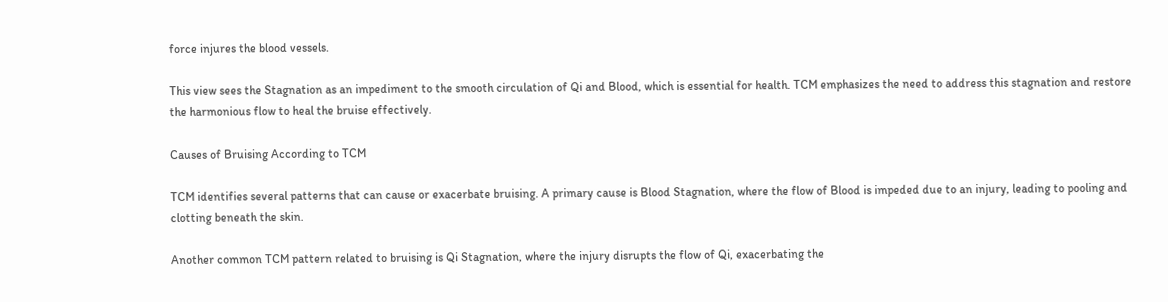force injures the blood vessels.

This view sees the Stagnation as an impediment to the smooth circulation of Qi and Blood, which is essential for health. TCM emphasizes the need to address this stagnation and restore the harmonious flow to heal the bruise effectively.

Causes of Bruising According to TCM

TCM identifies several patterns that can cause or exacerbate bruising. A primary cause is Blood Stagnation, where the flow of Blood is impeded due to an injury, leading to pooling and clotting beneath the skin.

Another common TCM pattern related to bruising is Qi Stagnation, where the injury disrupts the flow of Qi, exacerbating the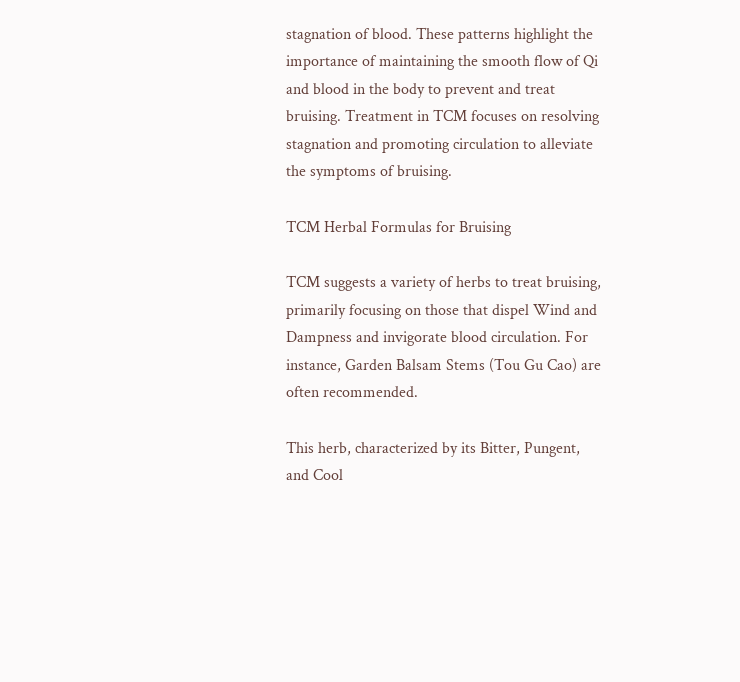stagnation of blood. These patterns highlight the importance of maintaining the smooth flow of Qi and blood in the body to prevent and treat bruising. Treatment in TCM focuses on resolving stagnation and promoting circulation to alleviate the symptoms of bruising.

TCM Herbal Formulas for Bruising

TCM suggests a variety of herbs to treat bruising, primarily focusing on those that dispel Wind and Dampness and invigorate blood circulation. For instance, Garden Balsam Stems (Tou Gu Cao) are often recommended.

This herb, characterized by its Bitter, Pungent, and Cool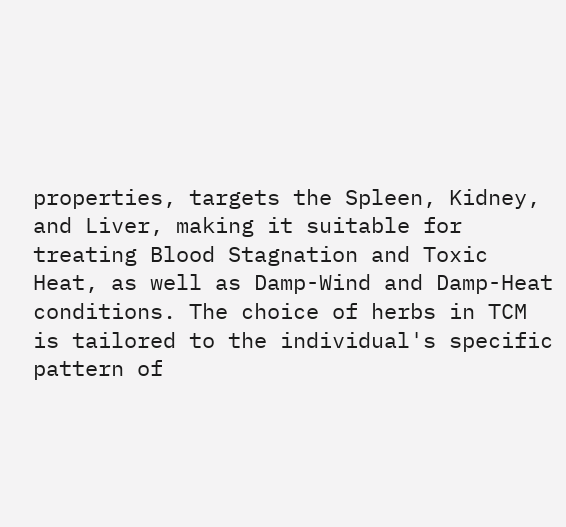properties, targets the Spleen, Kidney, and Liver, making it suitable for treating Blood Stagnation and Toxic Heat, as well as Damp-Wind and Damp-Heat conditions. The choice of herbs in TCM is tailored to the individual's specific pattern of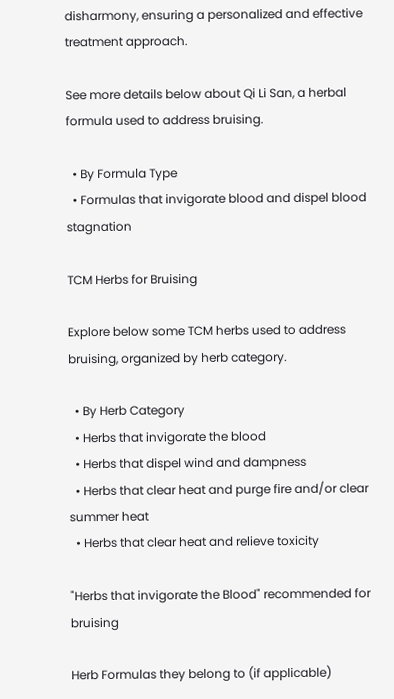disharmony, ensuring a personalized and effective treatment approach.

See more details below about Qi Li San, a herbal formula used to address bruising.

  • By Formula Type
  • Formulas that invigorate blood and dispel blood stagnation

TCM Herbs for Bruising

Explore below some TCM herbs used to address bruising, organized by herb category.

  • By Herb Category
  • Herbs that invigorate the blood
  • Herbs that dispel wind and dampness
  • Herbs that clear heat and purge fire and/or clear summer heat
  • Herbs that clear heat and relieve toxicity

"Herbs that invigorate the Blood" recommended for bruising

Herb Formulas they belong to (if applicable)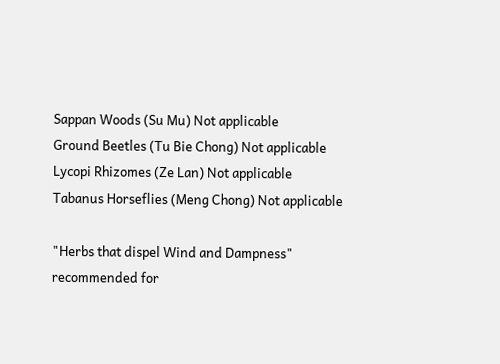Sappan Woods (Su Mu) Not applicable
Ground Beetles (Tu Bie Chong) Not applicable
Lycopi Rhizomes (Ze Lan) Not applicable
Tabanus Horseflies (Meng Chong) Not applicable

"Herbs that dispel Wind and Dampness" recommended for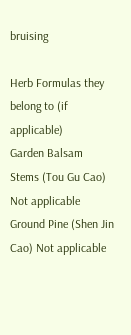bruising

Herb Formulas they belong to (if applicable)
Garden Balsam Stems (Tou Gu Cao) Not applicable
Ground Pine (Shen Jin Cao) Not applicable